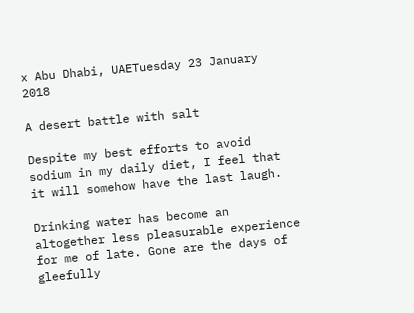x Abu Dhabi, UAETuesday 23 January 2018

A desert battle with salt

Despite my best efforts to avoid sodium in my daily diet, I feel that it will somehow have the last laugh.

Drinking water has become an altogether less pleasurable experience for me of late. Gone are the days of gleefully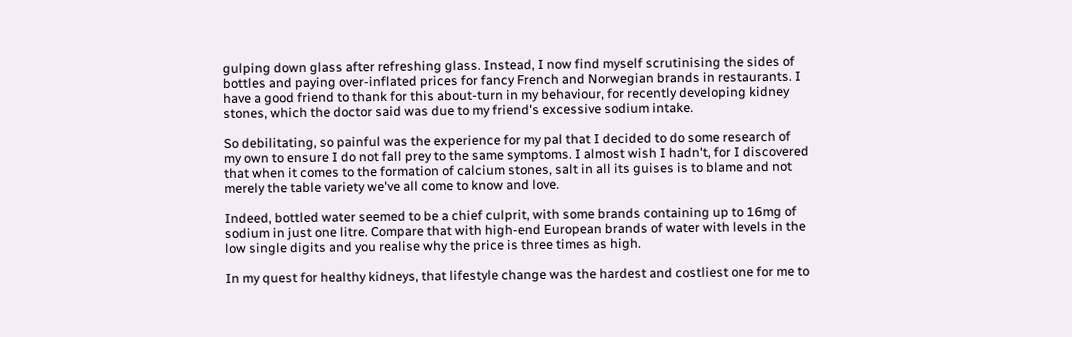gulping down glass after refreshing glass. Instead, I now find myself scrutinising the sides of bottles and paying over-inflated prices for fancy French and Norwegian brands in restaurants. I have a good friend to thank for this about-turn in my behaviour, for recently developing kidney stones, which the doctor said was due to my friend's excessive sodium intake.

So debilitating, so painful was the experience for my pal that I decided to do some research of my own to ensure I do not fall prey to the same symptoms. I almost wish I hadn't, for I discovered that when it comes to the formation of calcium stones, salt in all its guises is to blame and not merely the table variety we've all come to know and love.

Indeed, bottled water seemed to be a chief culprit, with some brands containing up to 16mg of sodium in just one litre. Compare that with high-end European brands of water with levels in the low single digits and you realise why the price is three times as high.

In my quest for healthy kidneys, that lifestyle change was the hardest and costliest one for me to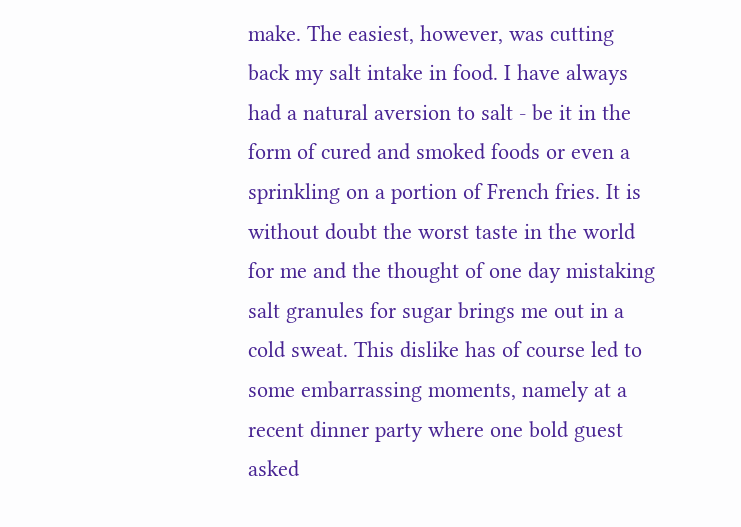make. The easiest, however, was cutting back my salt intake in food. I have always had a natural aversion to salt - be it in the form of cured and smoked foods or even a sprinkling on a portion of French fries. It is without doubt the worst taste in the world for me and the thought of one day mistaking salt granules for sugar brings me out in a cold sweat. This dislike has of course led to some embarrassing moments, namely at a recent dinner party where one bold guest asked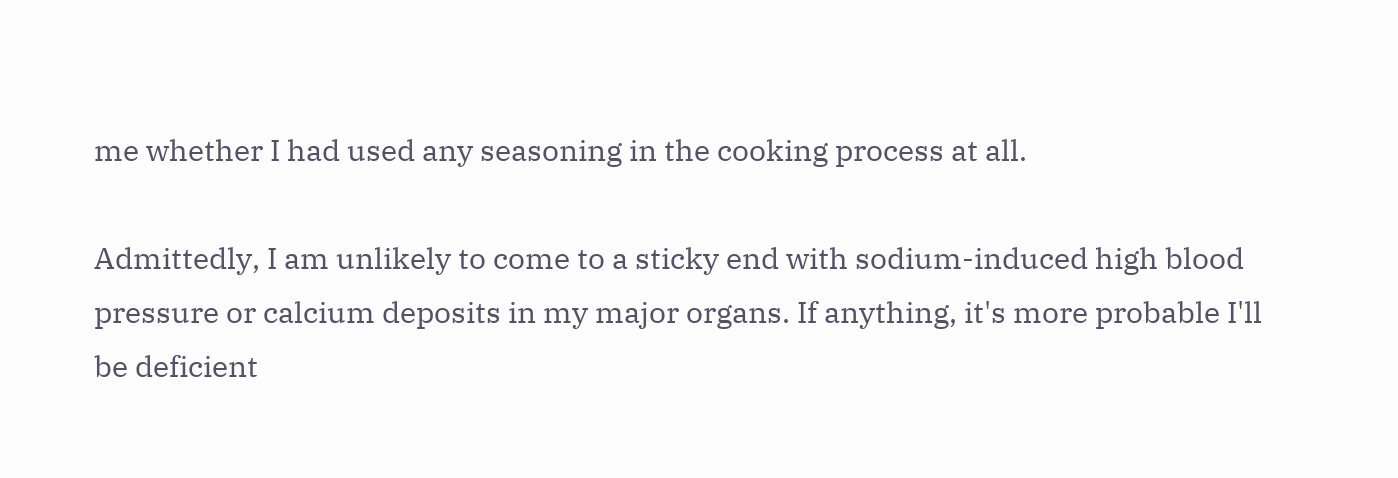me whether I had used any seasoning in the cooking process at all.

Admittedly, I am unlikely to come to a sticky end with sodium-induced high blood pressure or calcium deposits in my major organs. If anything, it's more probable I'll be deficient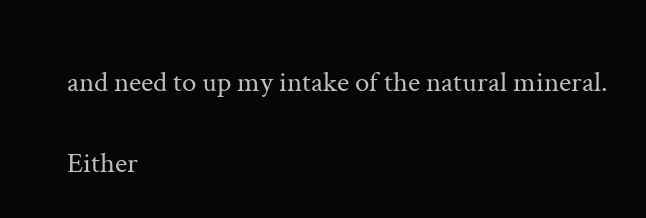and need to up my intake of the natural mineral.

Either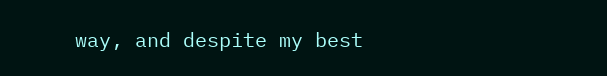way, and despite my best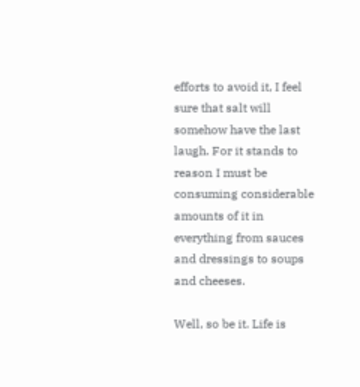efforts to avoid it, I feel sure that salt will somehow have the last laugh. For it stands to reason I must be consuming considerable amounts of it in everything from sauces and dressings to soups and cheeses.

Well, so be it. Life is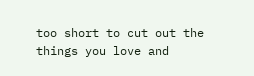too short to cut out the things you love and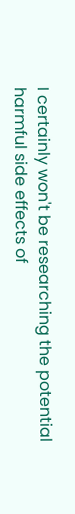I certainly won't be researching the potential harmful side effects of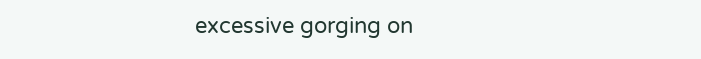excessive gorging on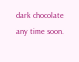dark chocolate any time soon.